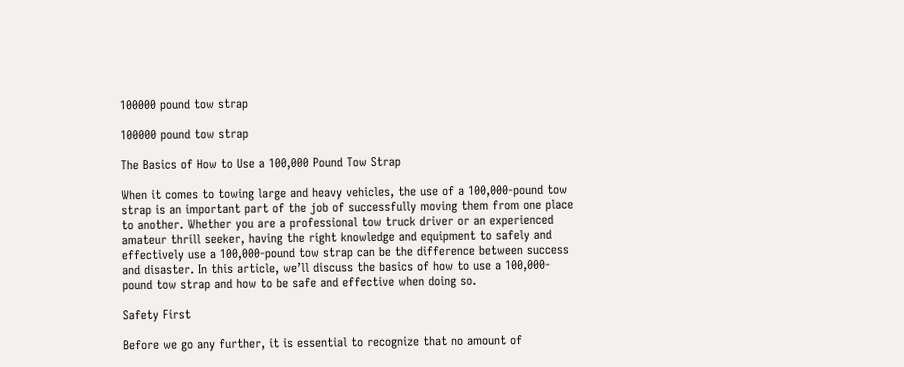100000 pound tow strap

100000 pound tow strap

The Basics of How to Use a 100,000 Pound Tow Strap

When it comes to towing large and heavy vehicles, the use of a 100,000-pound tow strap is an important part of the job of successfully moving them from one place to another. Whether you are a professional tow truck driver or an experienced amateur thrill seeker, having the right knowledge and equipment to safely and effectively use a 100,000-pound tow strap can be the difference between success and disaster. In this article, we’ll discuss the basics of how to use a 100,000-pound tow strap and how to be safe and effective when doing so.

Safety First

Before we go any further, it is essential to recognize that no amount of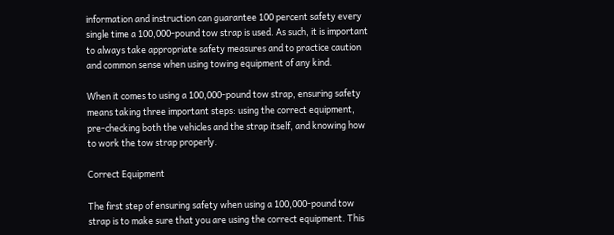information and instruction can guarantee 100 percent safety every single time a 100,000-pound tow strap is used. As such, it is important to always take appropriate safety measures and to practice caution and common sense when using towing equipment of any kind.

When it comes to using a 100,000-pound tow strap, ensuring safety means taking three important steps: using the correct equipment, pre-checking both the vehicles and the strap itself, and knowing how to work the tow strap properly.

Correct Equipment

The first step of ensuring safety when using a 100,000-pound tow strap is to make sure that you are using the correct equipment. This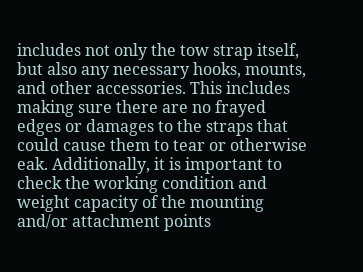includes not only the tow strap itself, but also any necessary hooks, mounts, and other accessories. This includes making sure there are no frayed edges or damages to the straps that could cause them to tear or otherwise eak. Additionally, it is important to check the working condition and weight capacity of the mounting and/or attachment points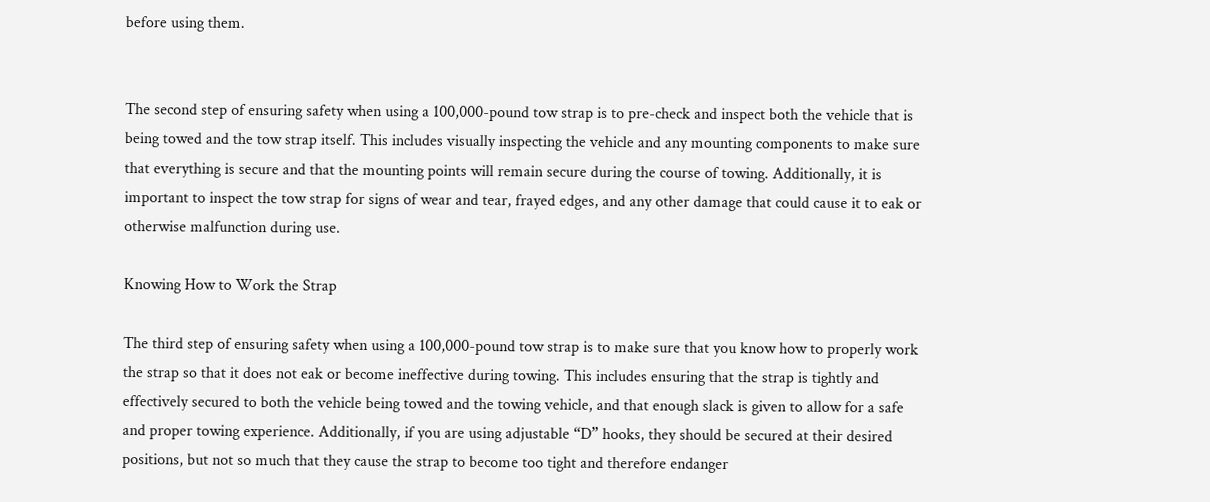before using them.


The second step of ensuring safety when using a 100,000-pound tow strap is to pre-check and inspect both the vehicle that is being towed and the tow strap itself. This includes visually inspecting the vehicle and any mounting components to make sure that everything is secure and that the mounting points will remain secure during the course of towing. Additionally, it is important to inspect the tow strap for signs of wear and tear, frayed edges, and any other damage that could cause it to eak or otherwise malfunction during use.

Knowing How to Work the Strap

The third step of ensuring safety when using a 100,000-pound tow strap is to make sure that you know how to properly work the strap so that it does not eak or become ineffective during towing. This includes ensuring that the strap is tightly and effectively secured to both the vehicle being towed and the towing vehicle, and that enough slack is given to allow for a safe and proper towing experience. Additionally, if you are using adjustable “D” hooks, they should be secured at their desired positions, but not so much that they cause the strap to become too tight and therefore endanger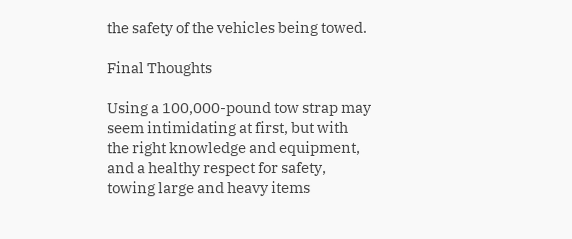the safety of the vehicles being towed.

Final Thoughts

Using a 100,000-pound tow strap may seem intimidating at first, but with the right knowledge and equipment, and a healthy respect for safety, towing large and heavy items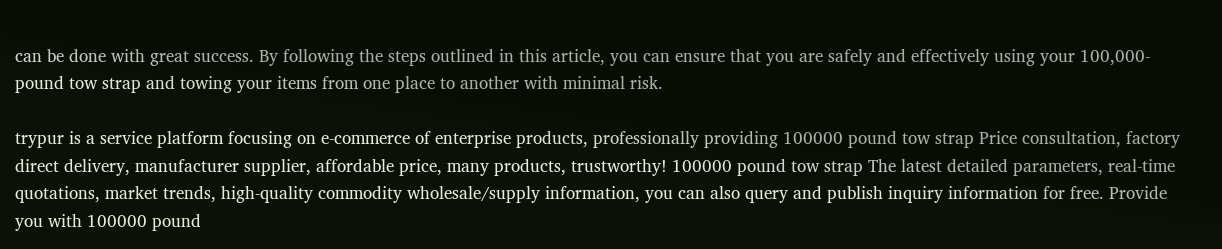can be done with great success. By following the steps outlined in this article, you can ensure that you are safely and effectively using your 100,000-pound tow strap and towing your items from one place to another with minimal risk.

trypur is a service platform focusing on e-commerce of enterprise products, professionally providing 100000 pound tow strap Price consultation, factory direct delivery, manufacturer supplier, affordable price, many products, trustworthy! 100000 pound tow strap The latest detailed parameters, real-time quotations, market trends, high-quality commodity wholesale/supply information, you can also query and publish inquiry information for free. Provide you with 100000 pound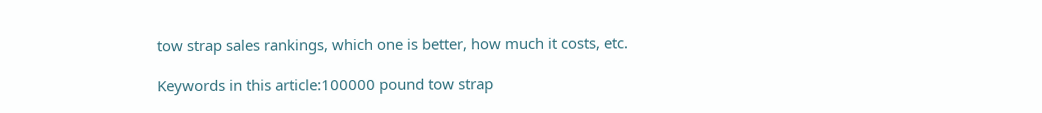tow strap sales rankings, which one is better, how much it costs, etc.

Keywords in this article:100000 pound tow strap